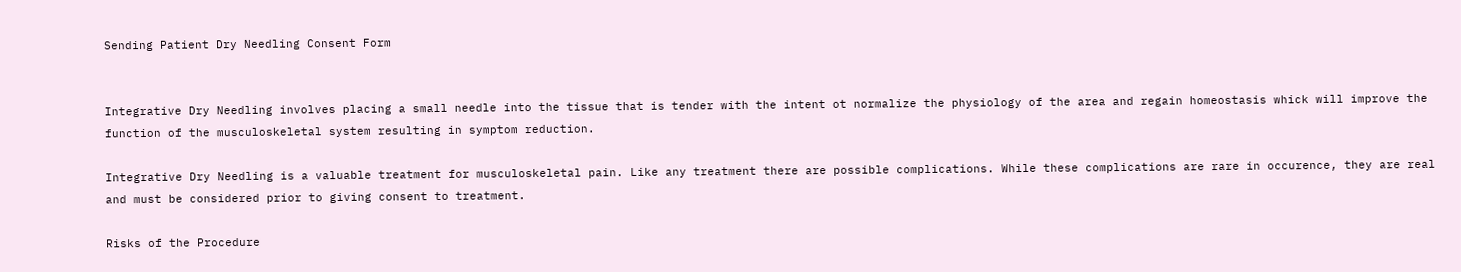Sending Patient Dry Needling Consent Form


Integrative Dry Needling involves placing a small needle into the tissue that is tender with the intent ot normalize the physiology of the area and regain homeostasis whick will improve the function of the musculoskeletal system resulting in symptom reduction.

Integrative Dry Needling is a valuable treatment for musculoskeletal pain. Like any treatment there are possible complications. While these complications are rare in occurence, they are real and must be considered prior to giving consent to treatment.

Risks of the Procedure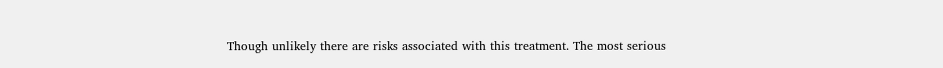Though unlikely there are risks associated with this treatment. The most serious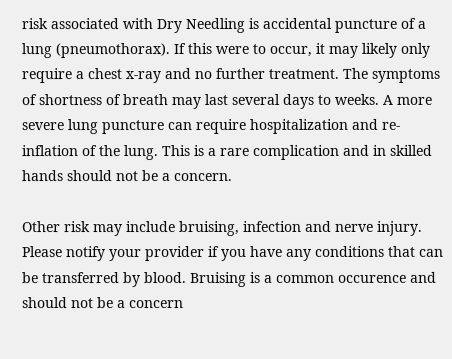risk associated with Dry Needling is accidental puncture of a lung (pneumothorax). If this were to occur, it may likely only require a chest x-ray and no further treatment. The symptoms of shortness of breath may last several days to weeks. A more severe lung puncture can require hospitalization and re-inflation of the lung. This is a rare complication and in skilled hands should not be a concern.

Other risk may include bruising, infection and nerve injury. Please notify your provider if you have any conditions that can be transferred by blood. Bruising is a common occurence and should not be a concern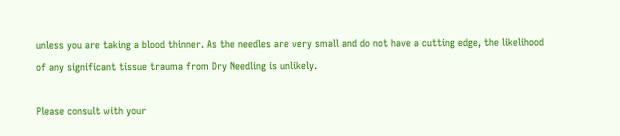unless you are taking a blood thinner. As the needles are very small and do not have a cutting edge, the likelihood of any significant tissue trauma from Dry Needling is unlikely.

Please consult with your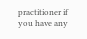practitioner if you have any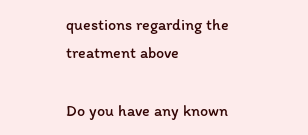questions regarding the treatment above

Do you have any known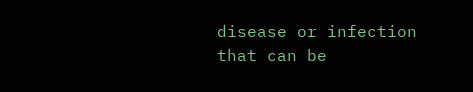disease or infection that can be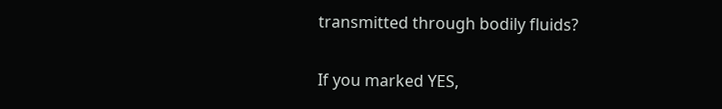transmitted through bodily fluids?

If you marked YES,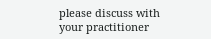please discuss with your practitioner